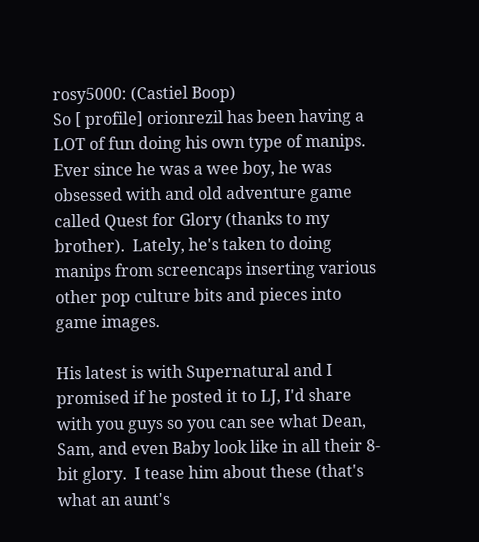rosy5000: (Castiel Boop)
So [ profile] orionrezil has been having a LOT of fun doing his own type of manips.  Ever since he was a wee boy, he was obsessed with and old adventure game called Quest for Glory (thanks to my brother).  Lately, he's taken to doing manips from screencaps inserting various other pop culture bits and pieces into game images.

His latest is with Supernatural and I promised if he posted it to LJ, I'd share with you guys so you can see what Dean, Sam, and even Baby look like in all their 8-bit glory.  I tease him about these (that's what an aunt's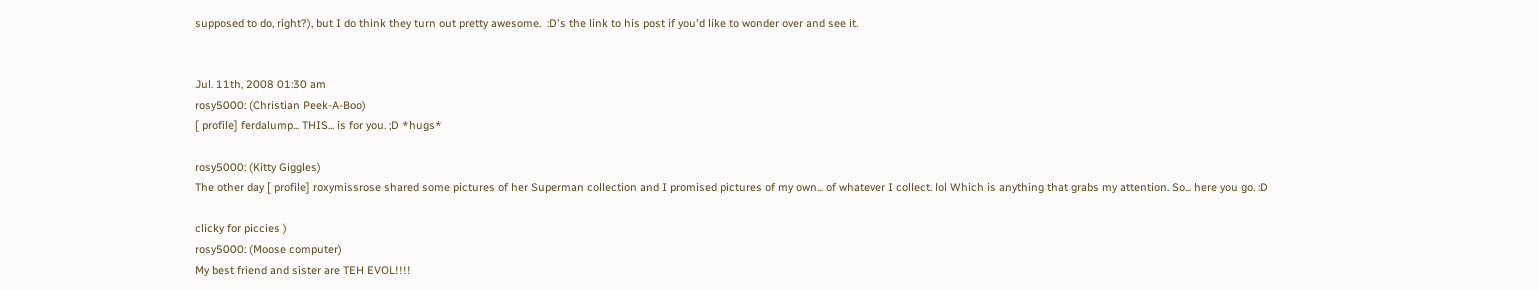supposed to do, right?), but I do think they turn out pretty awesome.  :D's the link to his post if you'd like to wonder over and see it.


Jul. 11th, 2008 01:30 am
rosy5000: (Christian Peek-A-Boo)
[ profile] ferdalump... THIS... is for you. ;D *hugs*

rosy5000: (Kitty Giggles)
The other day [ profile] roxymissrose shared some pictures of her Superman collection and I promised pictures of my own... of whatever I collect. lol Which is anything that grabs my attention. So... here you go. :D

clicky for piccies )
rosy5000: (Moose computer)
My best friend and sister are TEH EVOL!!!!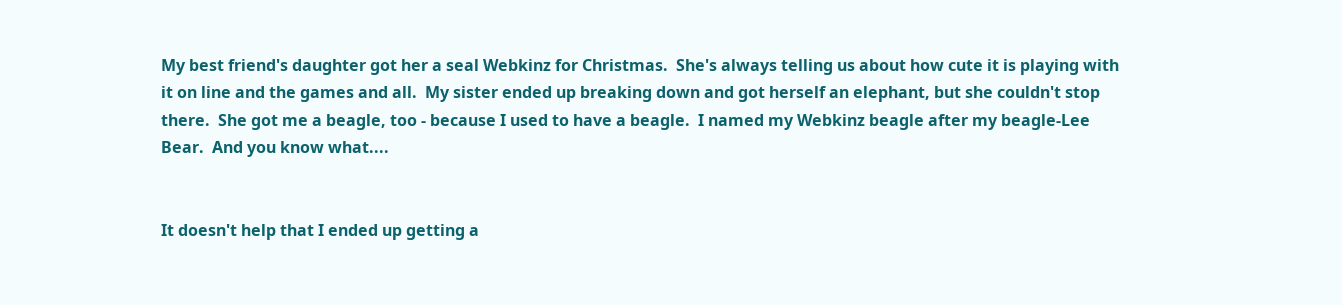My best friend's daughter got her a seal Webkinz for Christmas.  She's always telling us about how cute it is playing with it on line and the games and all.  My sister ended up breaking down and got herself an elephant, but she couldn't stop there.  She got me a beagle, too - because I used to have a beagle.  I named my Webkinz beagle after my beagle-Lee Bear.  And you know what....


It doesn't help that I ended up getting a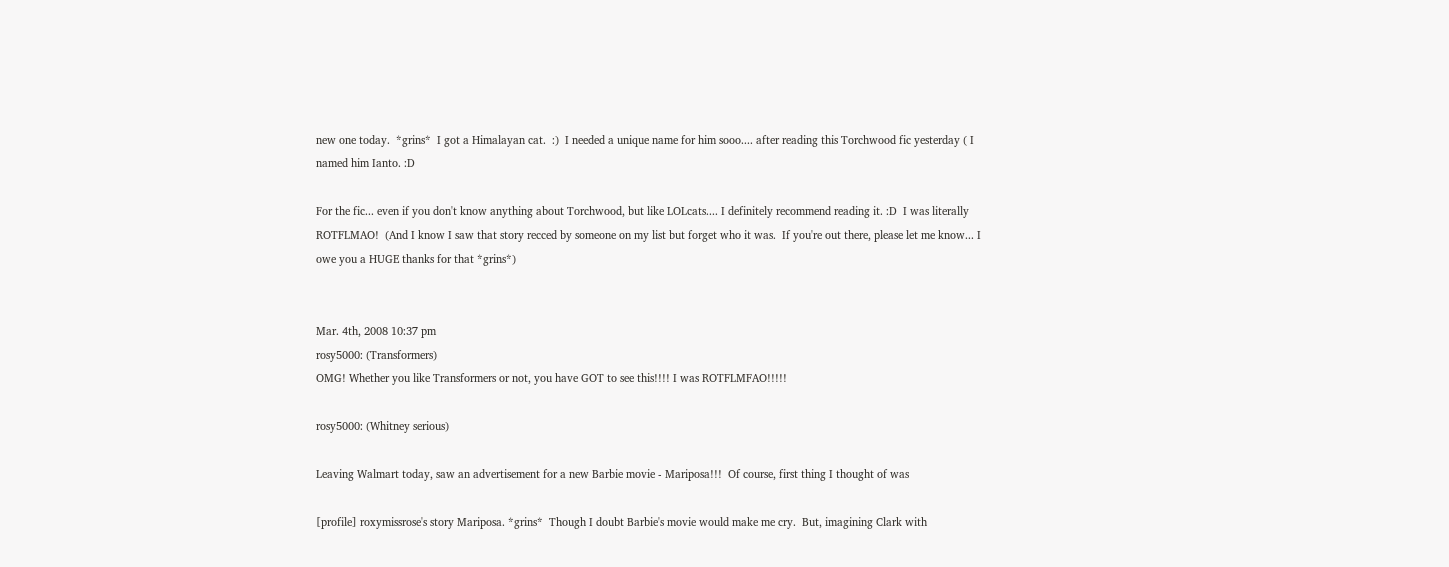new one today.  *grins*  I got a Himalayan cat.  :)  I needed a unique name for him sooo.... after reading this Torchwood fic yesterday ( I named him Ianto. :D

For the fic... even if you don't know anything about Torchwood, but like LOLcats.... I definitely recommend reading it. :D  I was literally ROTFLMAO!  (And I know I saw that story recced by someone on my list but forget who it was.  If you're out there, please let me know... I owe you a HUGE thanks for that *grins*)


Mar. 4th, 2008 10:37 pm
rosy5000: (Transformers)
OMG! Whether you like Transformers or not, you have GOT to see this!!!! I was ROTFLMFAO!!!!!

rosy5000: (Whitney serious)

Leaving Walmart today, saw an advertisement for a new Barbie movie - Mariposa!!!  Of course, first thing I thought of was

[profile] roxymissrose's story Mariposa. *grins*  Though I doubt Barbie's movie would make me cry.  But, imagining Clark with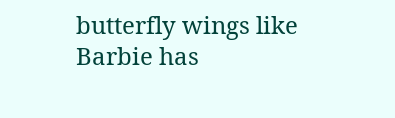butterfly wings like Barbie has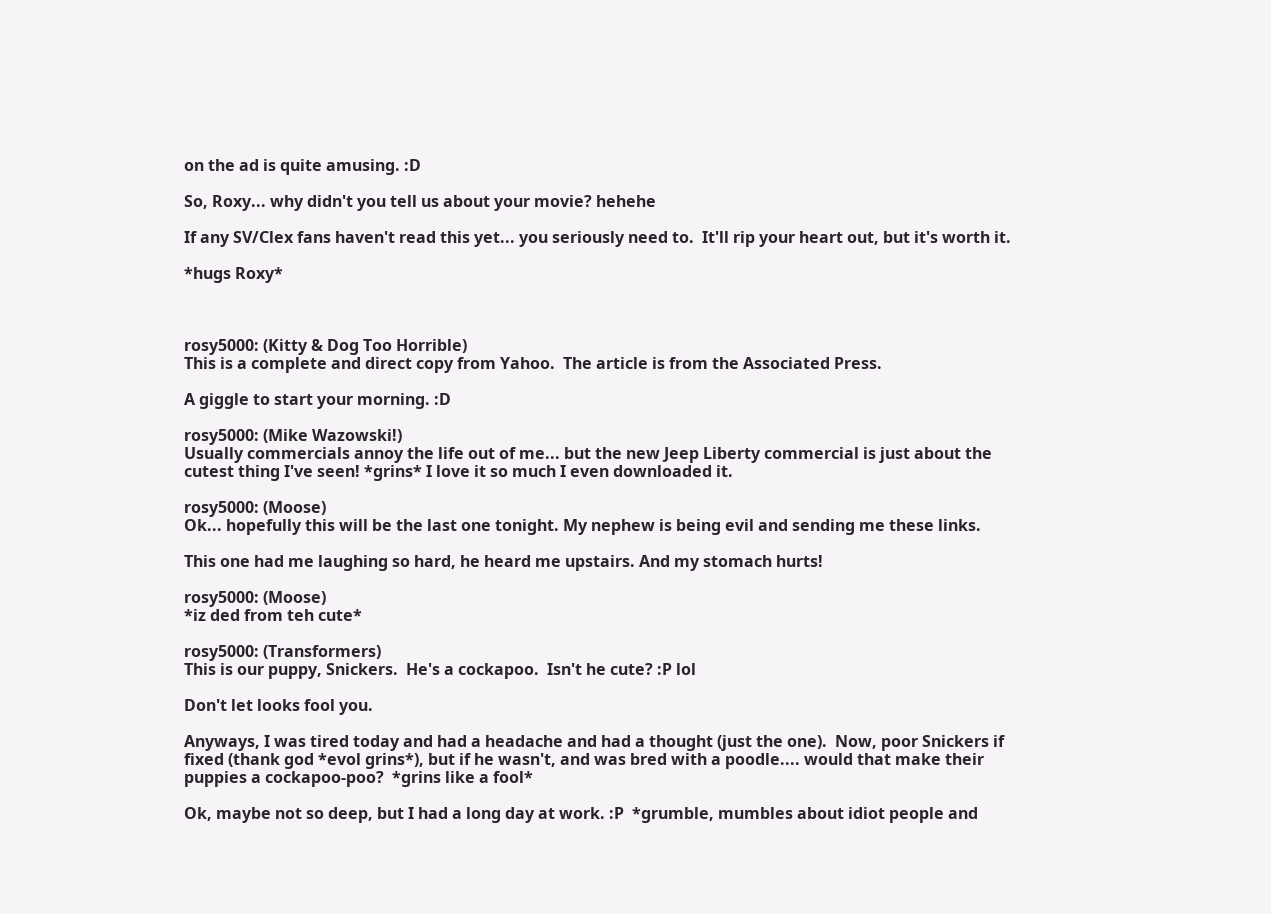on the ad is quite amusing. :D

So, Roxy... why didn't you tell us about your movie? hehehe

If any SV/Clex fans haven't read this yet... you seriously need to.  It'll rip your heart out, but it's worth it.

*hugs Roxy*



rosy5000: (Kitty & Dog Too Horrible)
This is a complete and direct copy from Yahoo.  The article is from the Associated Press.

A giggle to start your morning. :D

rosy5000: (Mike Wazowski!)
Usually commercials annoy the life out of me... but the new Jeep Liberty commercial is just about the cutest thing I've seen! *grins* I love it so much I even downloaded it.

rosy5000: (Moose)
Ok... hopefully this will be the last one tonight. My nephew is being evil and sending me these links.

This one had me laughing so hard, he heard me upstairs. And my stomach hurts!

rosy5000: (Moose)
*iz ded from teh cute*

rosy5000: (Transformers)
This is our puppy, Snickers.  He's a cockapoo.  Isn't he cute? :P lol

Don't let looks fool you.

Anyways, I was tired today and had a headache and had a thought (just the one).  Now, poor Snickers if fixed (thank god *evol grins*), but if he wasn't, and was bred with a poodle.... would that make their puppies a cockapoo-poo?  *grins like a fool*

Ok, maybe not so deep, but I had a long day at work. :P  *grumble, mumbles about idiot people and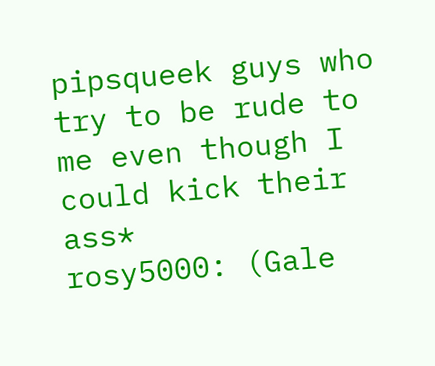pipsqueek guys who try to be rude to me even though I could kick their ass*
rosy5000: (Gale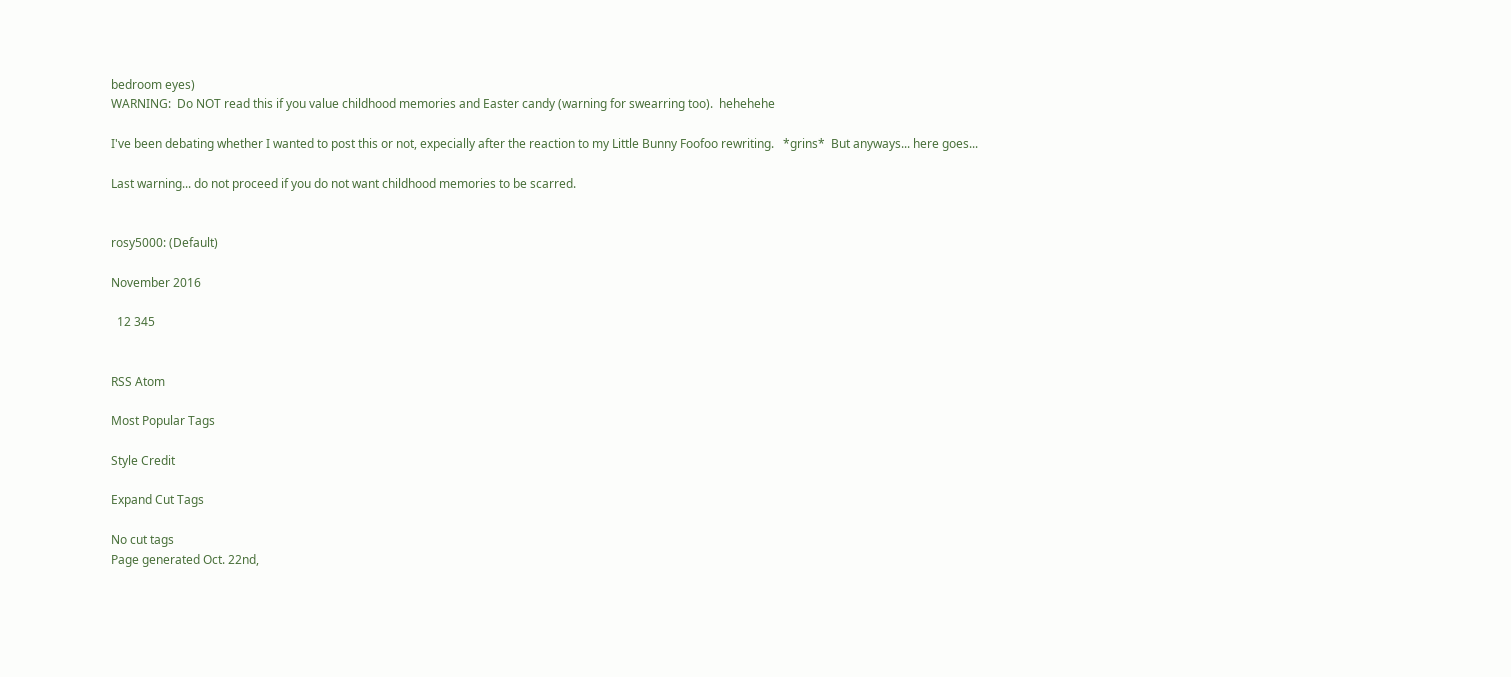bedroom eyes)
WARNING:  Do NOT read this if you value childhood memories and Easter candy (warning for swearring too).  hehehehe

I've been debating whether I wanted to post this or not, expecially after the reaction to my Little Bunny Foofoo rewriting.   *grins*  But anyways... here goes...

Last warning... do not proceed if you do not want childhood memories to be scarred.


rosy5000: (Default)

November 2016

  12 345


RSS Atom

Most Popular Tags

Style Credit

Expand Cut Tags

No cut tags
Page generated Oct. 22nd,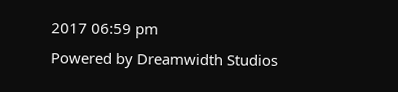2017 06:59 pm
Powered by Dreamwidth Studios